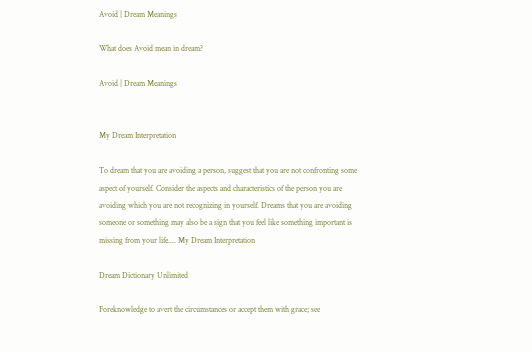Avoid | Dream Meanings

What does Avoid mean in dream?

Avoid | Dream Meanings


My Dream Interpretation

To dream that you are avoiding a person, suggest that you are not confronting some aspect of yourself. Consider the aspects and characteristics of the person you are avoiding which you are not recognizing in yourself. Dreams that you are avoiding someone or something may also be a sign that you feel like something important is missing from your life.... My Dream Interpretation

Dream Dictionary Unlimited

Foreknowledge to avert the circumstances or accept them with grace; see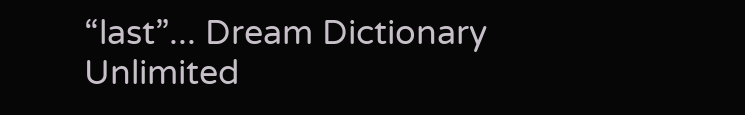“last”... Dream Dictionary Unlimited